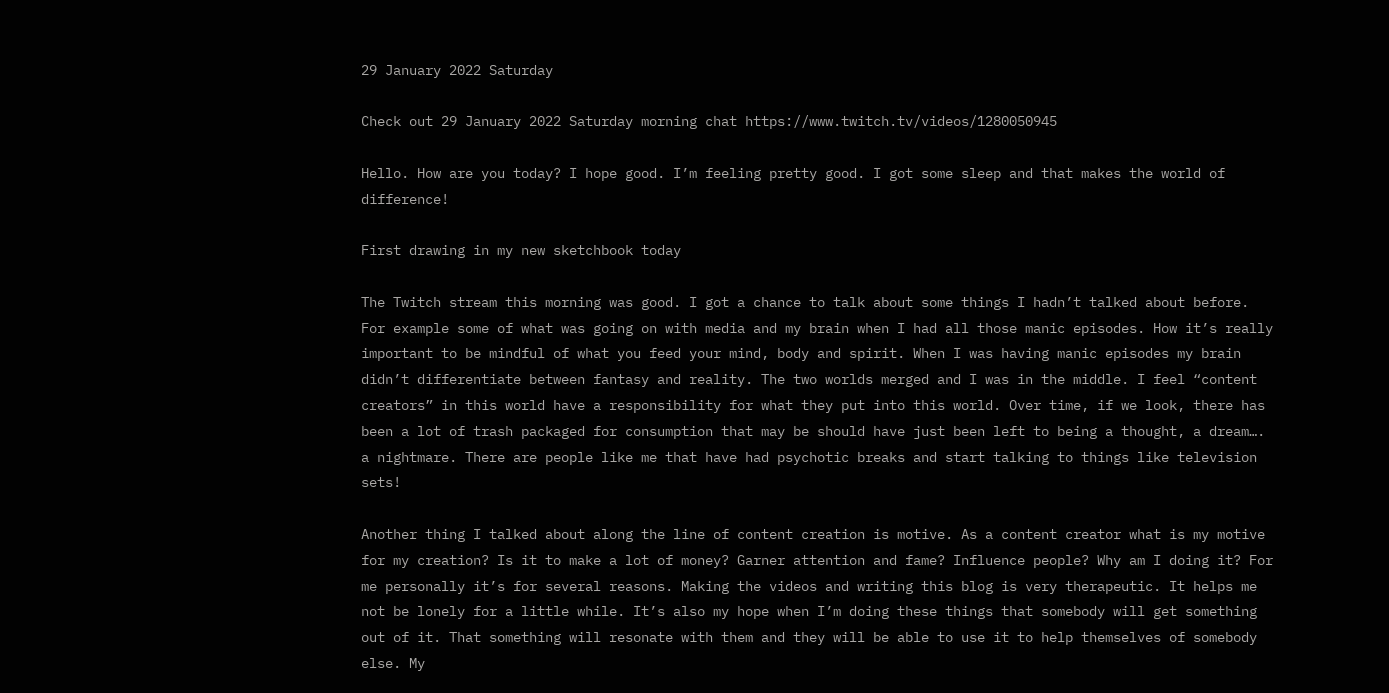29 January 2022 Saturday

Check out 29 January 2022 Saturday morning chat https://www.twitch.tv/videos/1280050945

Hello. How are you today? I hope good. I’m feeling pretty good. I got some sleep and that makes the world of difference!

First drawing in my new sketchbook today

The Twitch stream this morning was good. I got a chance to talk about some things I hadn’t talked about before. For example some of what was going on with media and my brain when I had all those manic episodes. How it’s really important to be mindful of what you feed your mind, body and spirit. When I was having manic episodes my brain didn’t differentiate between fantasy and reality. The two worlds merged and I was in the middle. I feel “content creators” in this world have a responsibility for what they put into this world. Over time, if we look, there has been a lot of trash packaged for consumption that may be should have just been left to being a thought, a dream…. a nightmare. There are people like me that have had psychotic breaks and start talking to things like television sets!

Another thing I talked about along the line of content creation is motive. As a content creator what is my motive for my creation? Is it to make a lot of money? Garner attention and fame? Influence people? Why am I doing it? For me personally it’s for several reasons. Making the videos and writing this blog is very therapeutic. It helps me not be lonely for a little while. It’s also my hope when I’m doing these things that somebody will get something out of it. That something will resonate with them and they will be able to use it to help themselves of somebody else. My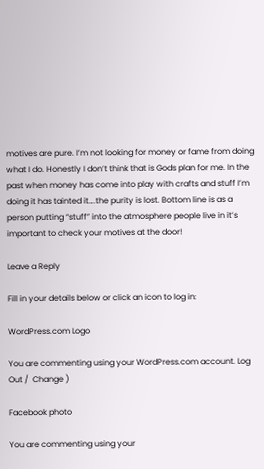motives are pure. I’m not looking for money or fame from doing what I do. Honestly I don’t think that is Gods plan for me. In the past when money has come into play with crafts and stuff I’m doing it has tainted it….the purity is lost. Bottom line is as a person putting “stuff” into the atmosphere people live in it’s important to check your motives at the door!

Leave a Reply

Fill in your details below or click an icon to log in:

WordPress.com Logo

You are commenting using your WordPress.com account. Log Out /  Change )

Facebook photo

You are commenting using your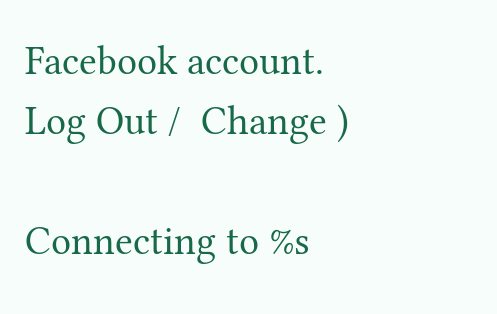Facebook account. Log Out /  Change )

Connecting to %s